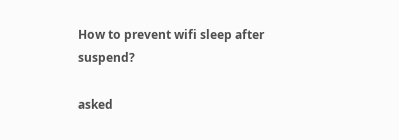How to prevent wifi sleep after suspend?

asked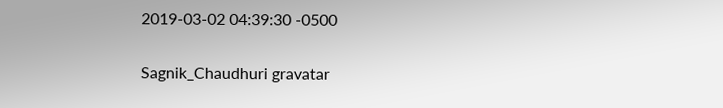2019-03-02 04:39:30 -0500

Sagnik_Chaudhuri gravatar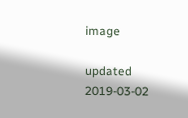image

updated 2019-03-02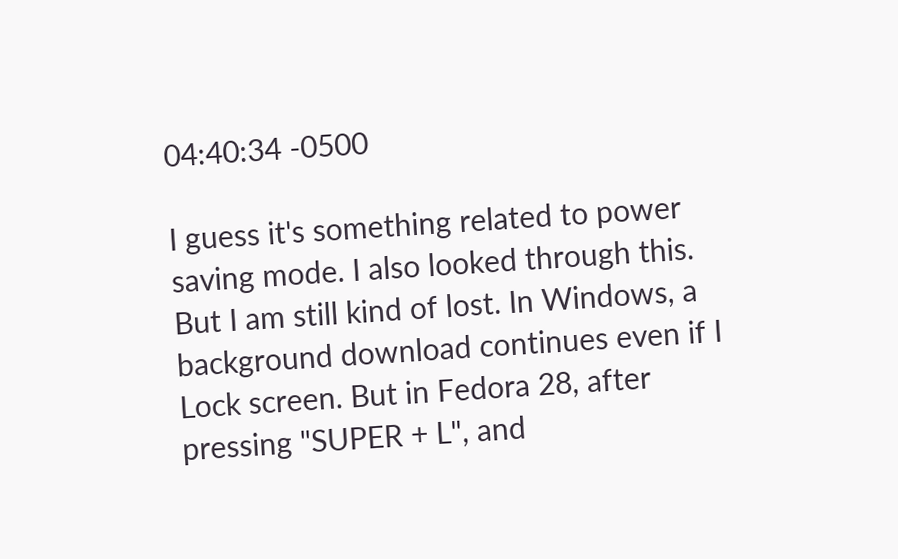04:40:34 -0500

I guess it's something related to power saving mode. I also looked through this. But I am still kind of lost. In Windows, a background download continues even if I Lock screen. But in Fedora 28, after pressing "SUPER + L", and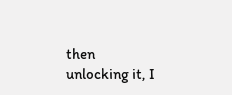then unlocking it, I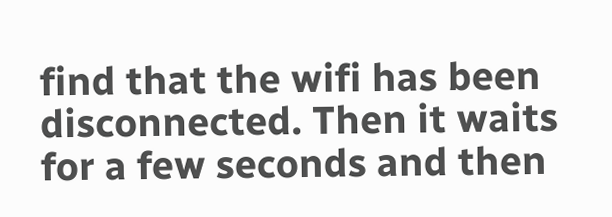find that the wifi has been disconnected. Then it waits for a few seconds and then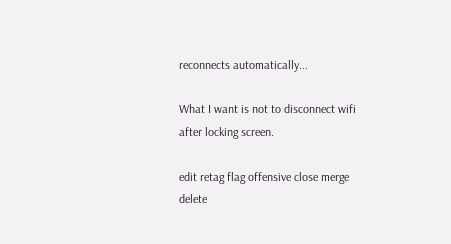reconnects automatically...

What I want is not to disconnect wifi after locking screen.

edit retag flag offensive close merge delete